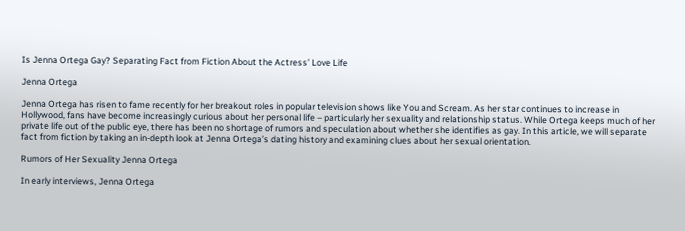Is Jenna Ortega Gay? Separating Fact from Fiction About the Actress’ Love Life

Jenna Ortega

Jenna Ortega has risen to fame recently for her breakout roles in popular television shows like You and Scream. As her star continues to increase in Hollywood, fans have become increasingly curious about her personal life – particularly her sexuality and relationship status. While Ortega keeps much of her private life out of the public eye, there has been no shortage of rumors and speculation about whether she identifies as gay. In this article, we will separate fact from fiction by taking an in-depth look at Jenna Ortega’s dating history and examining clues about her sexual orientation.

Rumors of Her Sexuality Jenna Ortega

In early interviews, Jenna Ortega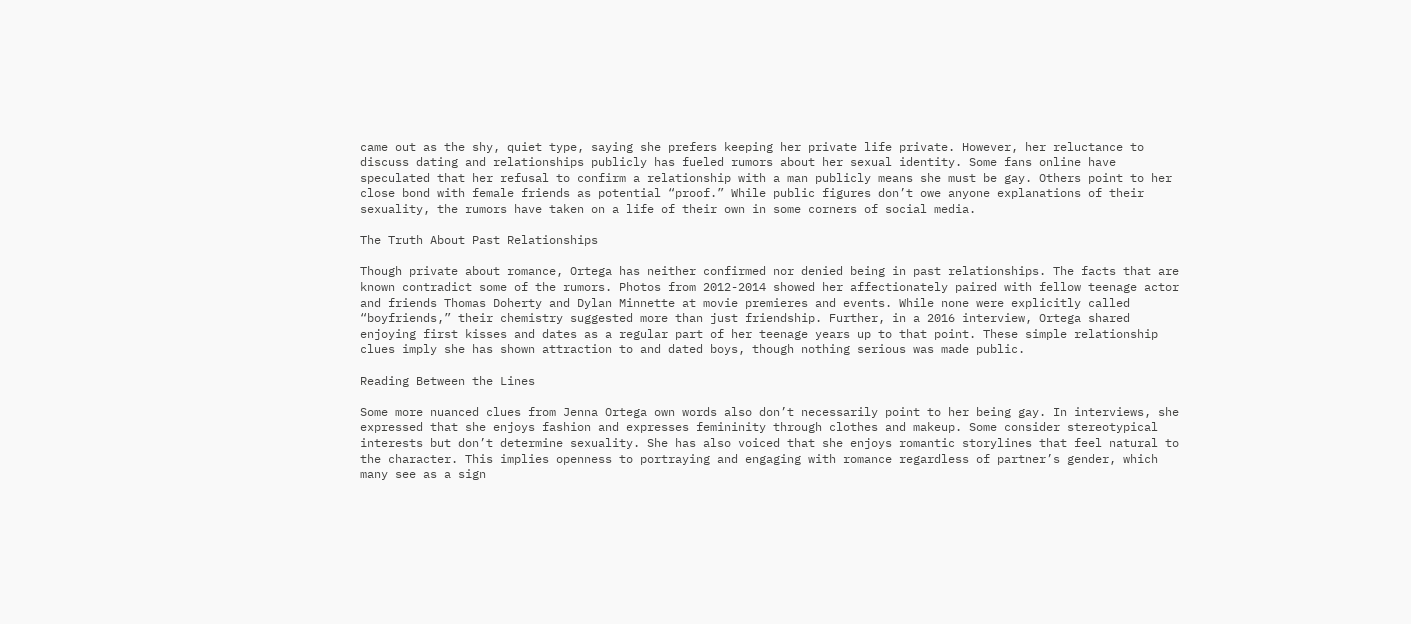came out as the shy, quiet type, saying she prefers keeping her private life private. However, her reluctance to discuss dating and relationships publicly has fueled rumors about her sexual identity. Some fans online have speculated that her refusal to confirm a relationship with a man publicly means she must be gay. Others point to her close bond with female friends as potential “proof.” While public figures don’t owe anyone explanations of their sexuality, the rumors have taken on a life of their own in some corners of social media.

The Truth About Past Relationships

Though private about romance, Ortega has neither confirmed nor denied being in past relationships. The facts that are known contradict some of the rumors. Photos from 2012-2014 showed her affectionately paired with fellow teenage actor and friends Thomas Doherty and Dylan Minnette at movie premieres and events. While none were explicitly called “boyfriends,” their chemistry suggested more than just friendship. Further, in a 2016 interview, Ortega shared enjoying first kisses and dates as a regular part of her teenage years up to that point. These simple relationship clues imply she has shown attraction to and dated boys, though nothing serious was made public.

Reading Between the Lines

Some more nuanced clues from Jenna Ortega own words also don’t necessarily point to her being gay. In interviews, she expressed that she enjoys fashion and expresses femininity through clothes and makeup. Some consider stereotypical interests but don’t determine sexuality. She has also voiced that she enjoys romantic storylines that feel natural to the character. This implies openness to portraying and engaging with romance regardless of partner’s gender, which many see as a sign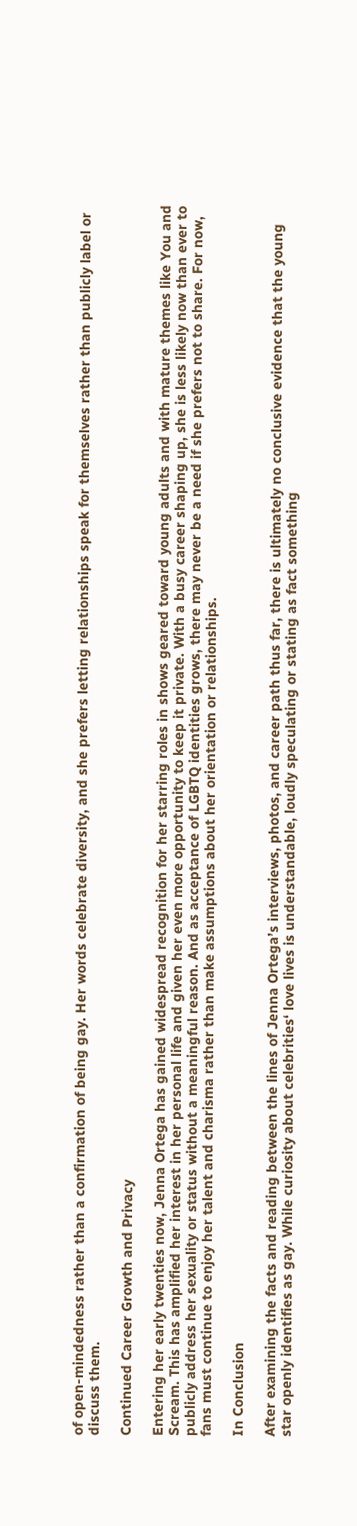of open-mindedness rather than a confirmation of being gay. Her words celebrate diversity, and she prefers letting relationships speak for themselves rather than publicly label or discuss them.

Continued Career Growth and Privacy

Entering her early twenties now, Jenna Ortega has gained widespread recognition for her starring roles in shows geared toward young adults and with mature themes like You and Scream. This has amplified her interest in her personal life and given her even more opportunity to keep it private. With a busy career shaping up, she is less likely now than ever to publicly address her sexuality or status without a meaningful reason. And as acceptance of LGBTQ identities grows, there may never be a need if she prefers not to share. For now, fans must continue to enjoy her talent and charisma rather than make assumptions about her orientation or relationships.

In Conclusion

After examining the facts and reading between the lines of Jenna Ortega’s interviews, photos, and career path thus far, there is ultimately no conclusive evidence that the young star openly identifies as gay. While curiosity about celebrities‘ love lives is understandable, loudly speculating or stating as fact something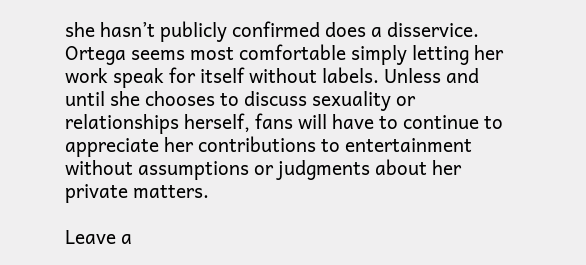she hasn’t publicly confirmed does a disservice. Ortega seems most comfortable simply letting her work speak for itself without labels. Unless and until she chooses to discuss sexuality or relationships herself, fans will have to continue to appreciate her contributions to entertainment without assumptions or judgments about her private matters.

Leave a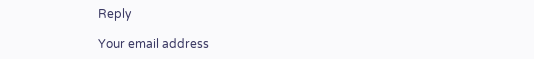Reply

Your email address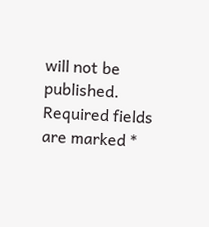will not be published. Required fields are marked *